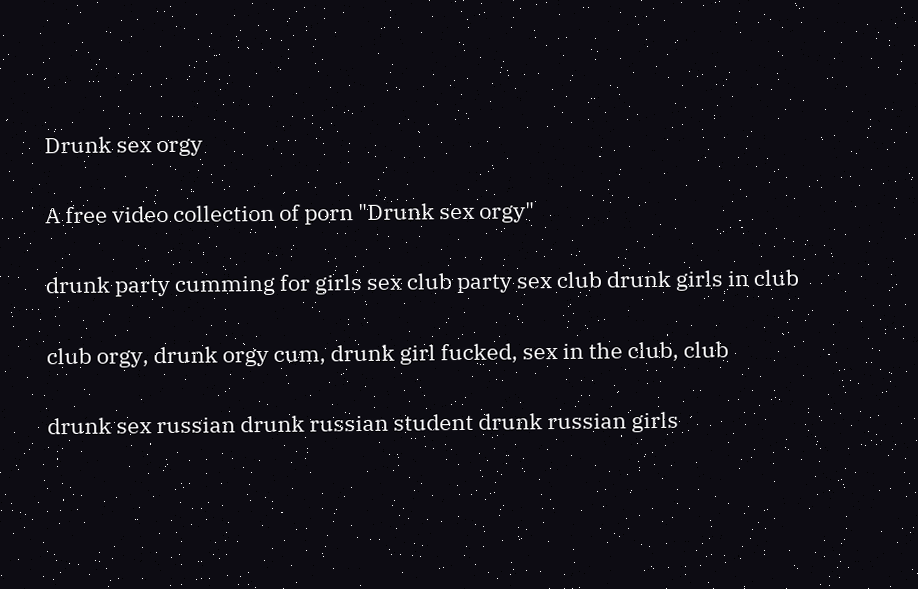Drunk sex orgy

A free video collection of porn "Drunk sex orgy"

drunk party cumming for girls sex club party sex club drunk girls in club

club orgy, drunk orgy cum, drunk girl fucked, sex in the club, club

drunk sex russian drunk russian student drunk russian girls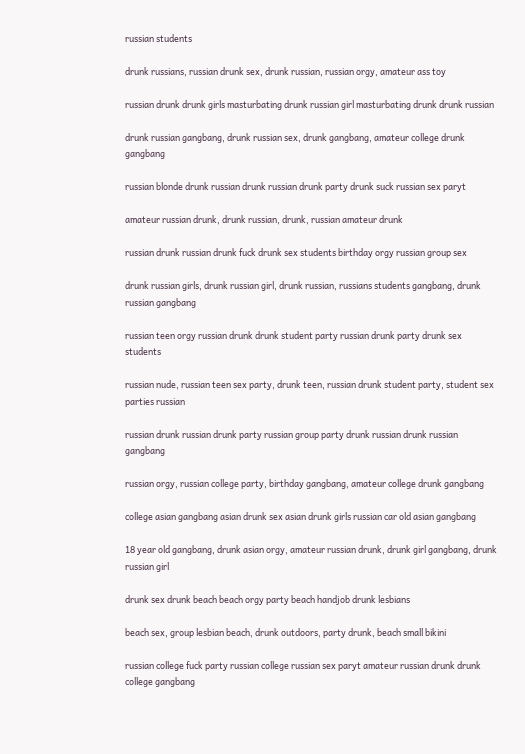russian students

drunk russians, russian drunk sex, drunk russian, russian orgy, amateur ass toy

russian drunk drunk girls masturbating drunk russian girl masturbating drunk drunk russian

drunk russian gangbang, drunk russian sex, drunk gangbang, amateur college drunk gangbang

russian blonde drunk russian drunk russian drunk party drunk suck russian sex paryt

amateur russian drunk, drunk russian, drunk, russian amateur drunk

russian drunk russian drunk fuck drunk sex students birthday orgy russian group sex

drunk russian girls, drunk russian girl, drunk russian, russians students gangbang, drunk russian gangbang

russian teen orgy russian drunk drunk student party russian drunk party drunk sex students

russian nude, russian teen sex party, drunk teen, russian drunk student party, student sex parties russian

russian drunk russian drunk party russian group party drunk russian drunk russian gangbang

russian orgy, russian college party, birthday gangbang, amateur college drunk gangbang

college asian gangbang asian drunk sex asian drunk girls russian car old asian gangbang

18 year old gangbang, drunk asian orgy, amateur russian drunk, drunk girl gangbang, drunk russian girl

drunk sex drunk beach beach orgy party beach handjob drunk lesbians

beach sex, group lesbian beach, drunk outdoors, party drunk, beach small bikini

russian college fuck party russian college russian sex paryt amateur russian drunk drunk college gangbang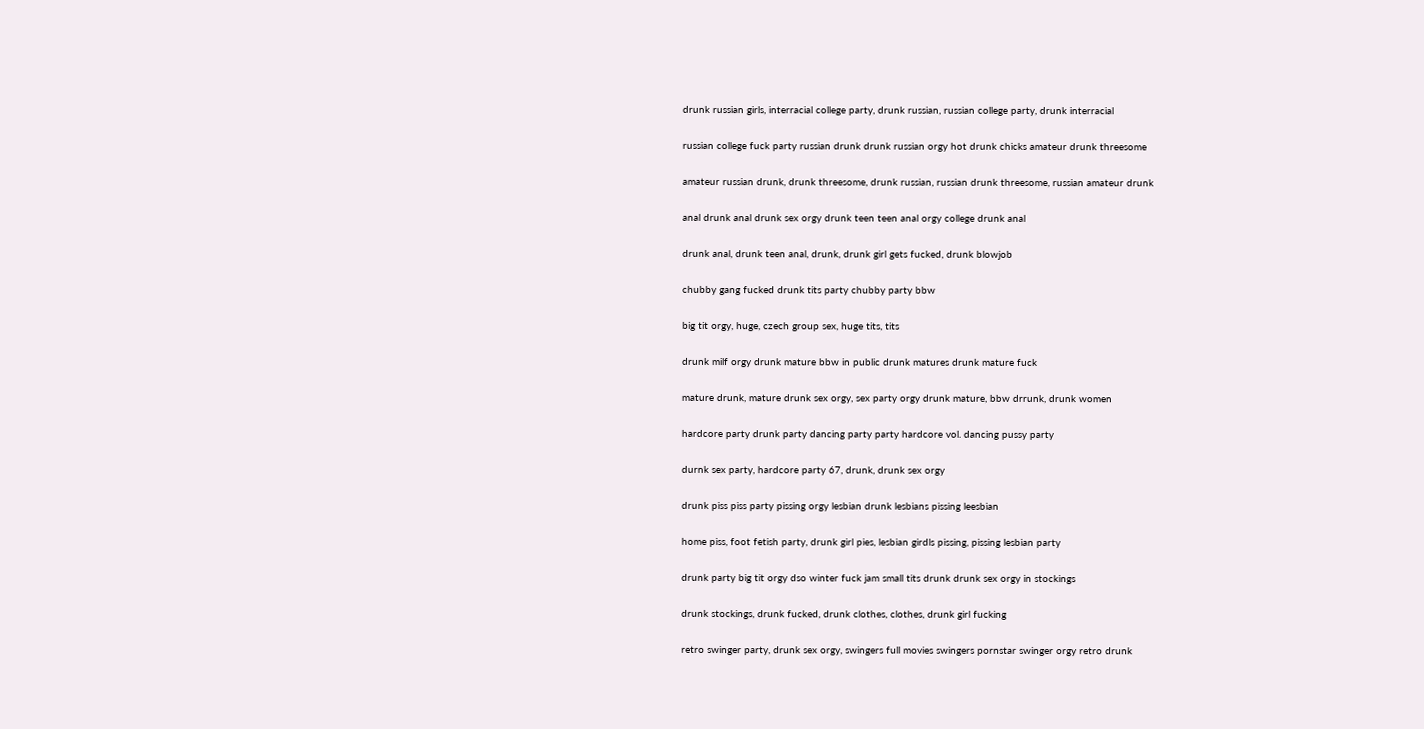drunk russian girls, interracial college party, drunk russian, russian college party, drunk interracial

russian college fuck party russian drunk drunk russian orgy hot drunk chicks amateur drunk threesome

amateur russian drunk, drunk threesome, drunk russian, russian drunk threesome, russian amateur drunk

anal drunk anal drunk sex orgy drunk teen teen anal orgy college drunk anal

drunk anal, drunk teen anal, drunk, drunk girl gets fucked, drunk blowjob

chubby gang fucked drunk tits party chubby party bbw

big tit orgy, huge, czech group sex, huge tits, tits

drunk milf orgy drunk mature bbw in public drunk matures drunk mature fuck

mature drunk, mature drunk sex orgy, sex party orgy drunk mature, bbw drrunk, drunk women

hardcore party drunk party dancing party party hardcore vol. dancing pussy party

durnk sex party, hardcore party 67, drunk, drunk sex orgy

drunk piss piss party pissing orgy lesbian drunk lesbians pissing leesbian

home piss, foot fetish party, drunk girl pies, lesbian girdls pissing, pissing lesbian party

drunk party big tit orgy dso winter fuck jam small tits drunk drunk sex orgy in stockings

drunk stockings, drunk fucked, drunk clothes, clothes, drunk girl fucking

retro swinger party, drunk sex orgy, swingers full movies swingers pornstar swinger orgy retro drunk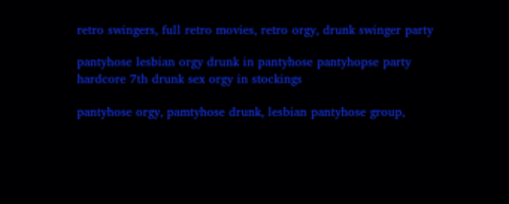retro swingers, full retro movies, retro orgy, drunk swinger party

pantyhose lesbian orgy drunk in pantyhose pantyhopse party hardcore 7th drunk sex orgy in stockings

pantyhose orgy, pamtyhose drunk, lesbian pantyhose group,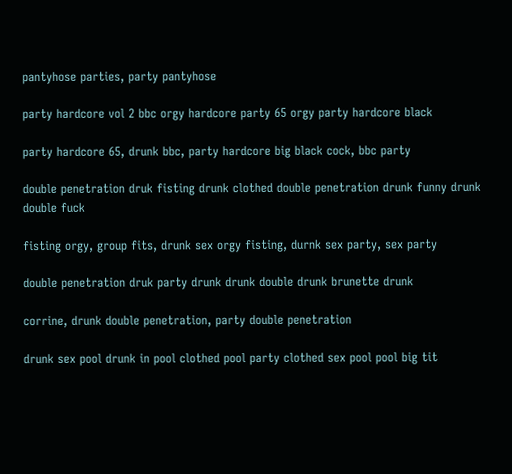pantyhose parties, party pantyhose

party hardcore vol 2 bbc orgy hardcore party 65 orgy party hardcore black

party hardcore 65, drunk bbc, party hardcore big black cock, bbc party

double penetration druk fisting drunk clothed double penetration drunk funny drunk double fuck

fisting orgy, group fits, drunk sex orgy fisting, durnk sex party, sex party

double penetration druk party drunk drunk double drunk brunette drunk

corrine, drunk double penetration, party double penetration

drunk sex pool drunk in pool clothed pool party clothed sex pool pool big tit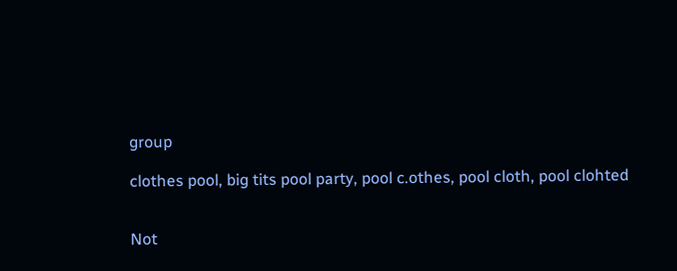group

clothes pool, big tits pool party, pool c.othes, pool cloth, pool clohted


Not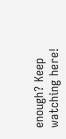enough? Keep watching here!